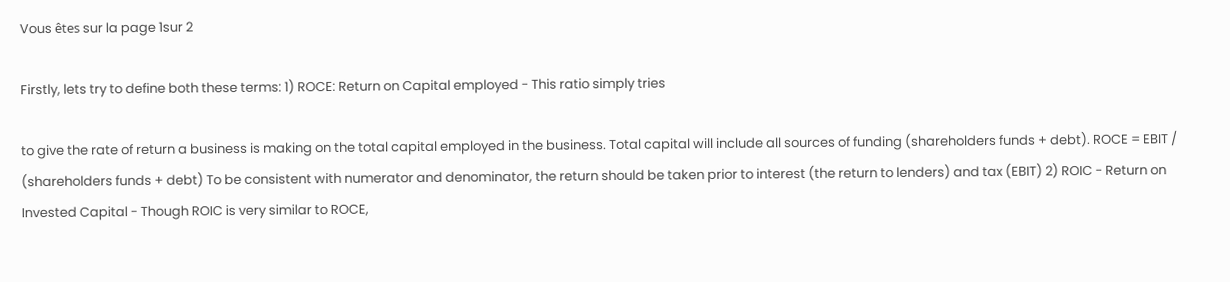Vous êtes sur la page 1sur 2

Firstly, lets try to define both these terms: 1) ROCE: Return on Capital employed - This ratio simply tries

to give the rate of return a business is making on the total capital employed in the business. Total capital will include all sources of funding (shareholders funds + debt). ROCE = EBIT / (shareholders funds + debt) To be consistent with numerator and denominator, the return should be taken prior to interest (the return to lenders) and tax (EBIT) 2) ROIC - Return on Invested Capital - Though ROIC is very similar to ROCE,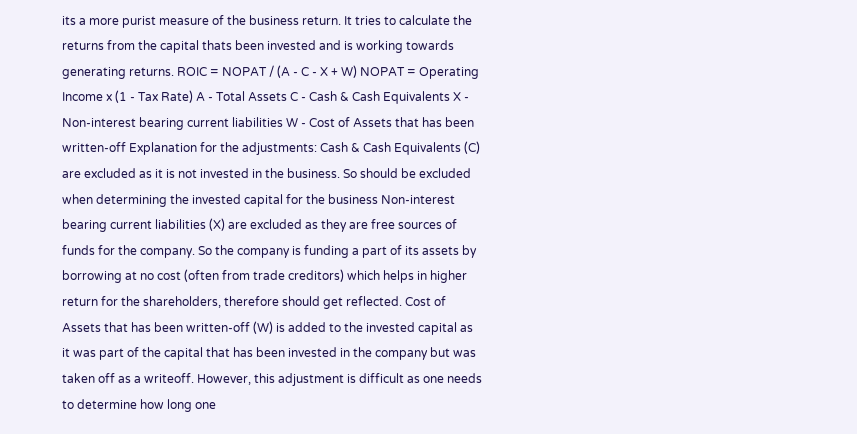its a more purist measure of the business return. It tries to calculate the returns from the capital thats been invested and is working towards generating returns. ROIC = NOPAT / (A - C - X + W) NOPAT = Operating Income x (1 - Tax Rate) A - Total Assets C - Cash & Cash Equivalents X - Non-interest bearing current liabilities W - Cost of Assets that has been written-off Explanation for the adjustments: Cash & Cash Equivalents (C) are excluded as it is not invested in the business. So should be excluded when determining the invested capital for the business Non-interest bearing current liabilities (X) are excluded as they are free sources of funds for the company. So the company is funding a part of its assets by borrowing at no cost (often from trade creditors) which helps in higher return for the shareholders, therefore should get reflected. Cost of Assets that has been written-off (W) is added to the invested capital as it was part of the capital that has been invested in the company but was taken off as a writeoff. However, this adjustment is difficult as one needs to determine how long one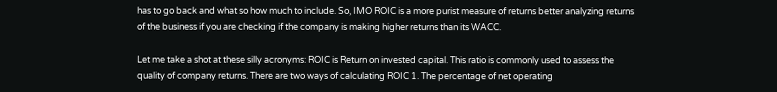has to go back and what so how much to include. So, IMO ROIC is a more purist measure of returns better analyzing returns of the business if you are checking if the company is making higher returns than its WACC.

Let me take a shot at these silly acronyms: ROIC is Return on invested capital. This ratio is commonly used to assess the quality of company returns. There are two ways of calculating ROIC 1. The percentage of net operating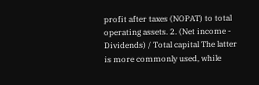profit after taxes (NOPAT) to total operating assets. 2. (Net income - Dividends) / Total capital The latter is more commonly used, while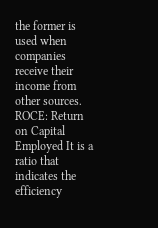the former is used when companies receive their income from other sources. ROCE: Return on Capital Employed It is a ratio that indicates the efficiency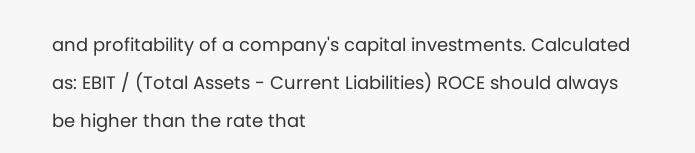and profitability of a company's capital investments. Calculated as: EBIT / (Total Assets - Current Liabilities) ROCE should always be higher than the rate that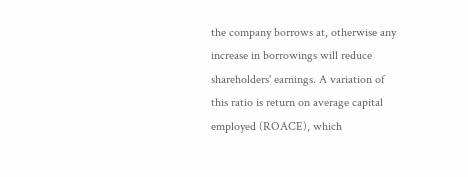the company borrows at, otherwise any increase in borrowings will reduce shareholders' earnings. A variation of this ratio is return on average capital employed (ROACE), which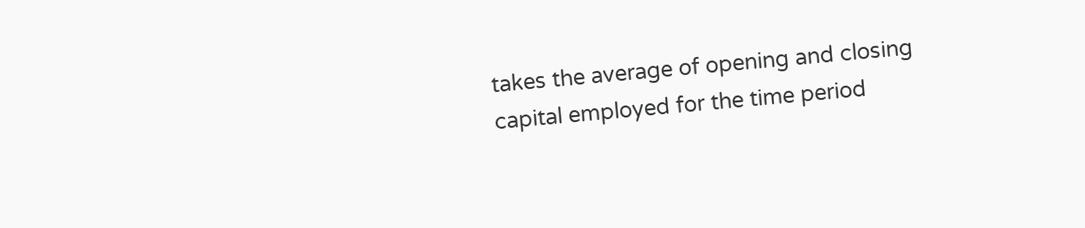takes the average of opening and closing capital employed for the time period